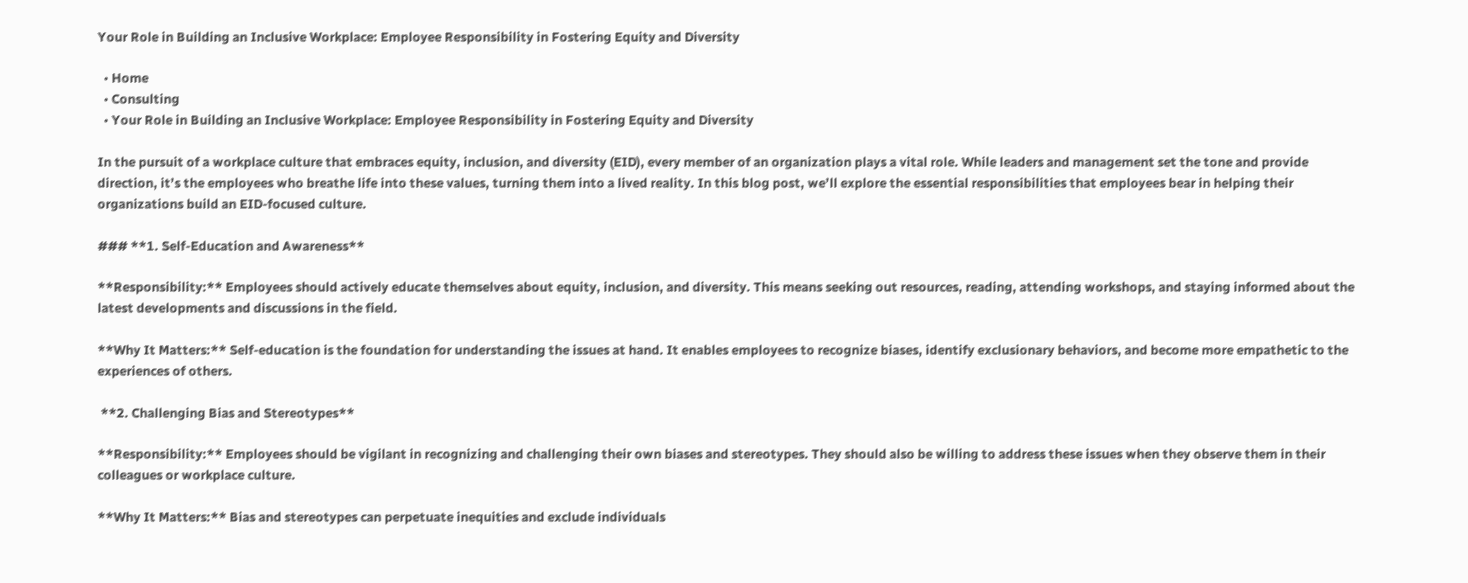Your Role in Building an Inclusive Workplace: Employee Responsibility in Fostering Equity and Diversity

  • Home
  • Consulting
  • Your Role in Building an Inclusive Workplace: Employee Responsibility in Fostering Equity and Diversity

In the pursuit of a workplace culture that embraces equity, inclusion, and diversity (EID), every member of an organization plays a vital role. While leaders and management set the tone and provide direction, it’s the employees who breathe life into these values, turning them into a lived reality. In this blog post, we’ll explore the essential responsibilities that employees bear in helping their organizations build an EID-focused culture.

### **1. Self-Education and Awareness**

**Responsibility:** Employees should actively educate themselves about equity, inclusion, and diversity. This means seeking out resources, reading, attending workshops, and staying informed about the latest developments and discussions in the field.

**Why It Matters:** Self-education is the foundation for understanding the issues at hand. It enables employees to recognize biases, identify exclusionary behaviors, and become more empathetic to the experiences of others.

 **2. Challenging Bias and Stereotypes**

**Responsibility:** Employees should be vigilant in recognizing and challenging their own biases and stereotypes. They should also be willing to address these issues when they observe them in their colleagues or workplace culture.

**Why It Matters:** Bias and stereotypes can perpetuate inequities and exclude individuals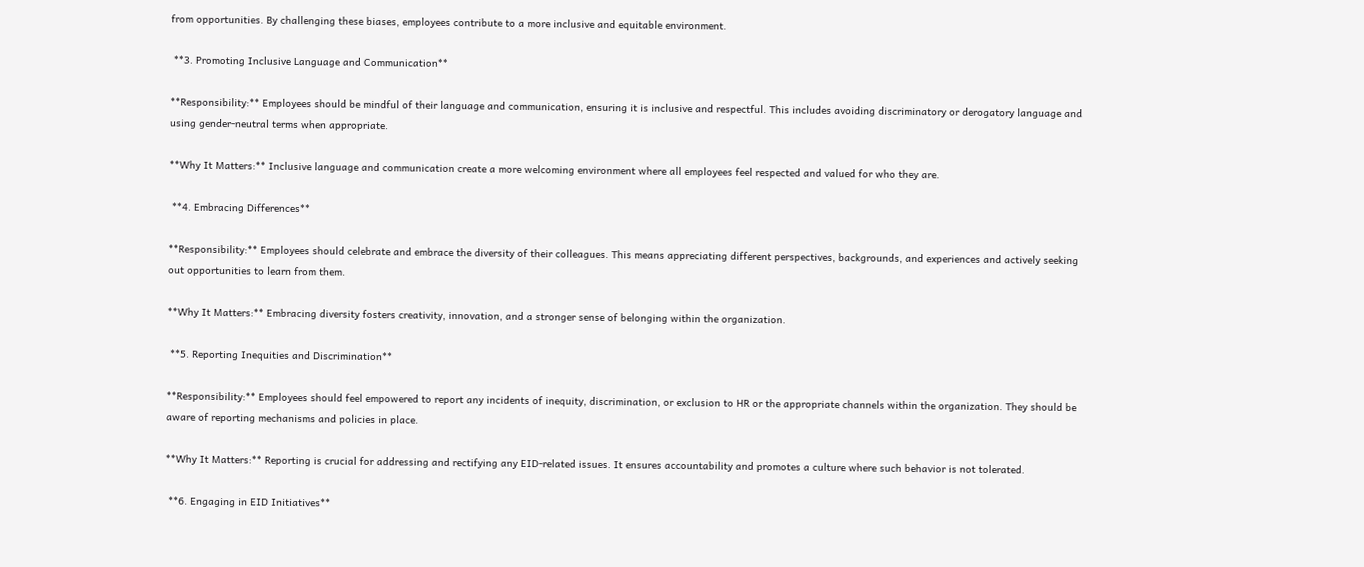from opportunities. By challenging these biases, employees contribute to a more inclusive and equitable environment.

 **3. Promoting Inclusive Language and Communication**

**Responsibility:** Employees should be mindful of their language and communication, ensuring it is inclusive and respectful. This includes avoiding discriminatory or derogatory language and using gender-neutral terms when appropriate.

**Why It Matters:** Inclusive language and communication create a more welcoming environment where all employees feel respected and valued for who they are.

 **4. Embracing Differences**

**Responsibility:** Employees should celebrate and embrace the diversity of their colleagues. This means appreciating different perspectives, backgrounds, and experiences and actively seeking out opportunities to learn from them.

**Why It Matters:** Embracing diversity fosters creativity, innovation, and a stronger sense of belonging within the organization.

 **5. Reporting Inequities and Discrimination**

**Responsibility:** Employees should feel empowered to report any incidents of inequity, discrimination, or exclusion to HR or the appropriate channels within the organization. They should be aware of reporting mechanisms and policies in place.

**Why It Matters:** Reporting is crucial for addressing and rectifying any EID-related issues. It ensures accountability and promotes a culture where such behavior is not tolerated.

 **6. Engaging in EID Initiatives**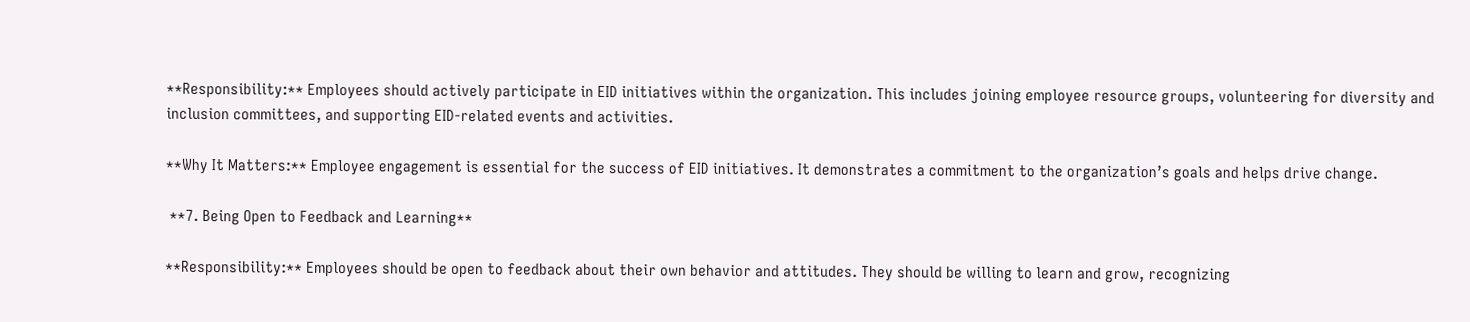**Responsibility:** Employees should actively participate in EID initiatives within the organization. This includes joining employee resource groups, volunteering for diversity and inclusion committees, and supporting EID-related events and activities.

**Why It Matters:** Employee engagement is essential for the success of EID initiatives. It demonstrates a commitment to the organization’s goals and helps drive change.

 **7. Being Open to Feedback and Learning**

**Responsibility:** Employees should be open to feedback about their own behavior and attitudes. They should be willing to learn and grow, recognizing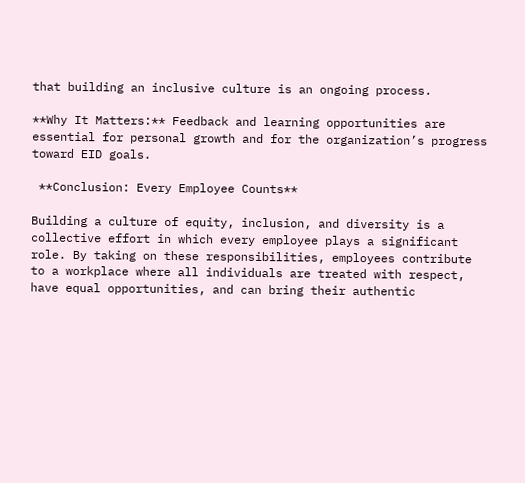that building an inclusive culture is an ongoing process.

**Why It Matters:** Feedback and learning opportunities are essential for personal growth and for the organization’s progress toward EID goals.

 **Conclusion: Every Employee Counts**

Building a culture of equity, inclusion, and diversity is a collective effort in which every employee plays a significant role. By taking on these responsibilities, employees contribute to a workplace where all individuals are treated with respect, have equal opportunities, and can bring their authentic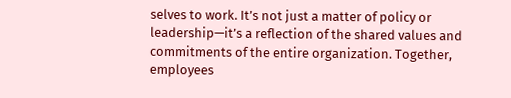selves to work. It’s not just a matter of policy or leadership—it’s a reflection of the shared values and commitments of the entire organization. Together, employees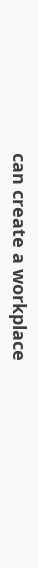can create a workplace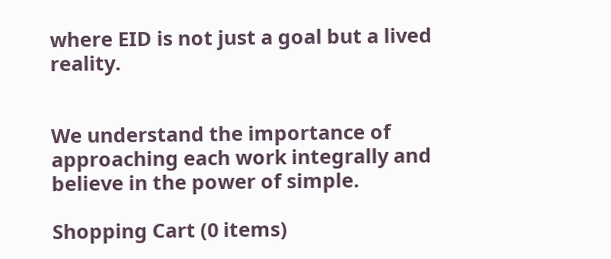where EID is not just a goal but a lived reality.


We understand the importance of approaching each work integrally and believe in the power of simple.

Shopping Cart (0 items)